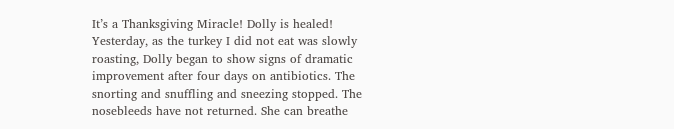It’s a Thanksgiving Miracle! Dolly is healed! Yesterday, as the turkey I did not eat was slowly roasting, Dolly began to show signs of dramatic improvement after four days on antibiotics. The snorting and snuffling and sneezing stopped. The nosebleeds have not returned. She can breathe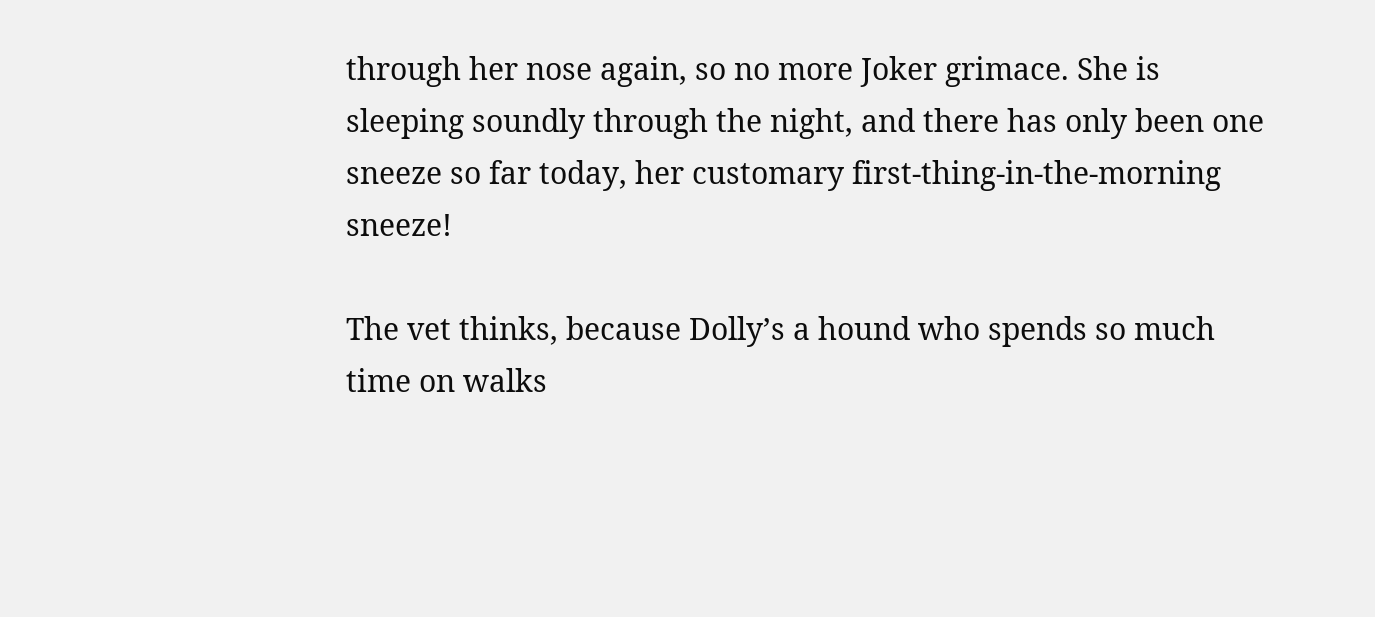through her nose again, so no more Joker grimace. She is sleeping soundly through the night, and there has only been one sneeze so far today, her customary first-thing-in-the-morning sneeze!

The vet thinks, because Dolly’s a hound who spends so much time on walks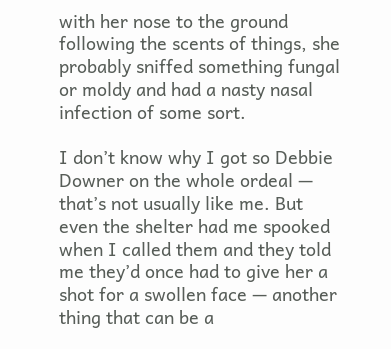with her nose to the ground following the scents of things, she probably sniffed something fungal or moldy and had a nasty nasal infection of some sort.

I don’t know why I got so Debbie Downer on the whole ordeal — that’s not usually like me. But even the shelter had me spooked when I called them and they told me they’d once had to give her a shot for a swollen face — another thing that can be a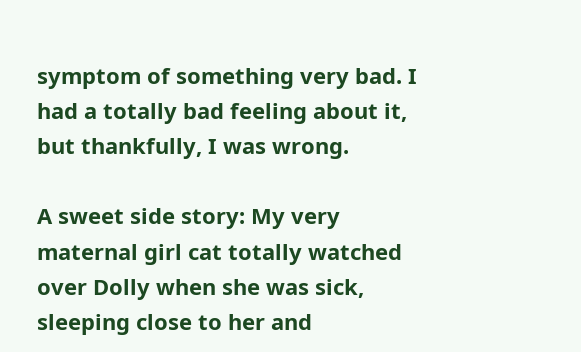symptom of something very bad. I had a totally bad feeling about it, but thankfully, I was wrong.

A sweet side story: My very maternal girl cat totally watched over Dolly when she was sick, sleeping close to her and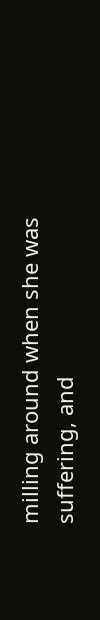milling around when she was suffering, and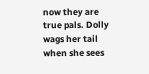now they are true pals. Dolly wags her tail when she sees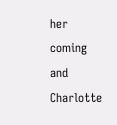her coming and Charlotte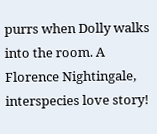purrs when Dolly walks into the room. A Florence Nightingale, interspecies love story!